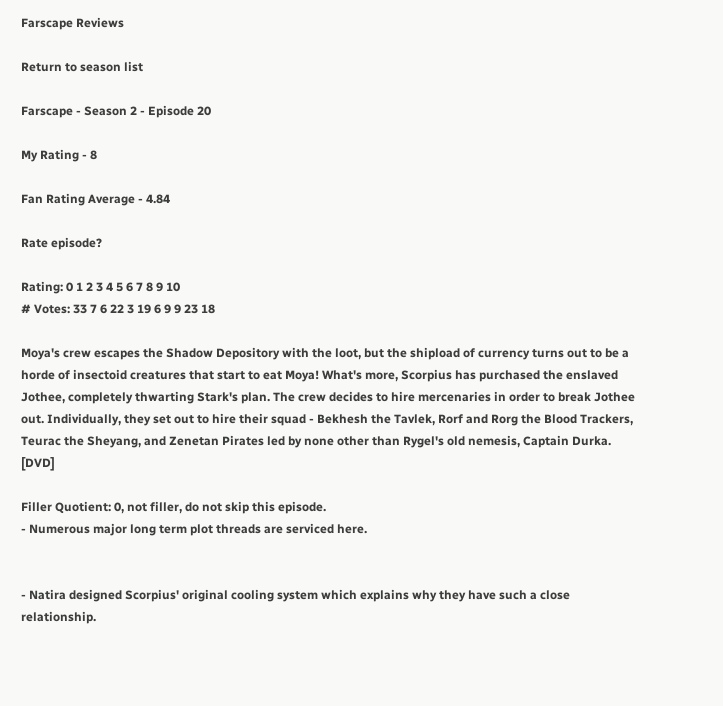Farscape Reviews

Return to season list

Farscape - Season 2 - Episode 20

My Rating - 8

Fan Rating Average - 4.84

Rate episode?

Rating: 0 1 2 3 4 5 6 7 8 9 10
# Votes: 33 7 6 22 3 19 6 9 9 23 18

Moya's crew escapes the Shadow Depository with the loot, but the shipload of currency turns out to be a horde of insectoid creatures that start to eat Moya! What's more, Scorpius has purchased the enslaved Jothee, completely thwarting Stark's plan. The crew decides to hire mercenaries in order to break Jothee out. Individually, they set out to hire their squad - Bekhesh the Tavlek, Rorf and Rorg the Blood Trackers, Teurac the Sheyang, and Zenetan Pirates led by none other than Rygel's old nemesis, Captain Durka. [DVD]

Filler Quotient: 0, not filler, do not skip this episode.
- Numerous major long term plot threads are serviced here.


- Natira designed Scorpius' original cooling system which explains why they have such a close relationship.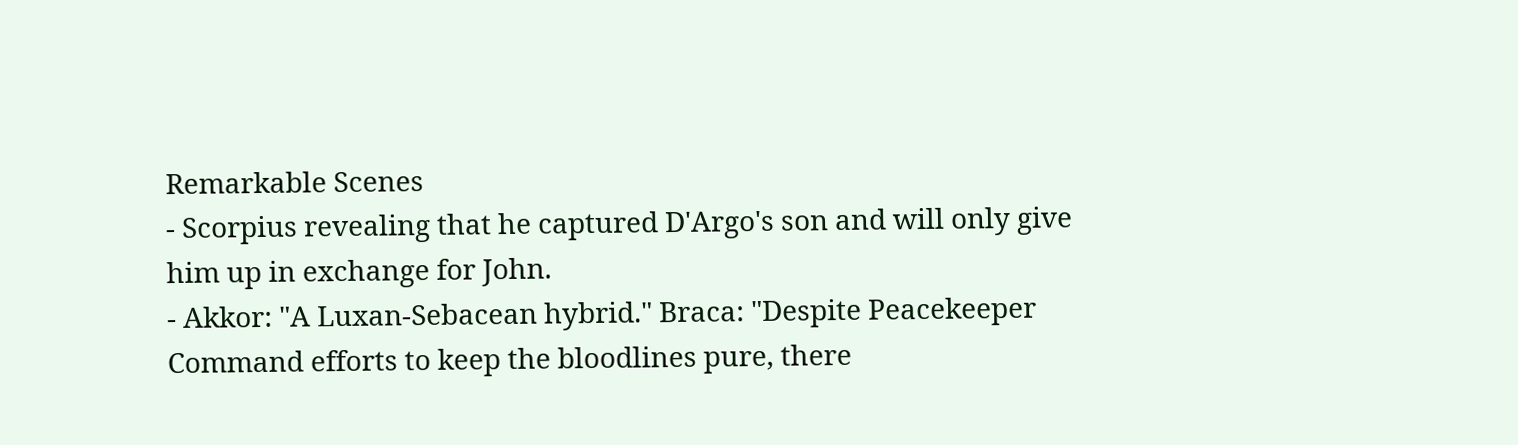Remarkable Scenes
- Scorpius revealing that he captured D'Argo's son and will only give him up in exchange for John.
- Akkor: "A Luxan-Sebacean hybrid." Braca: "Despite Peacekeeper Command efforts to keep the bloodlines pure, there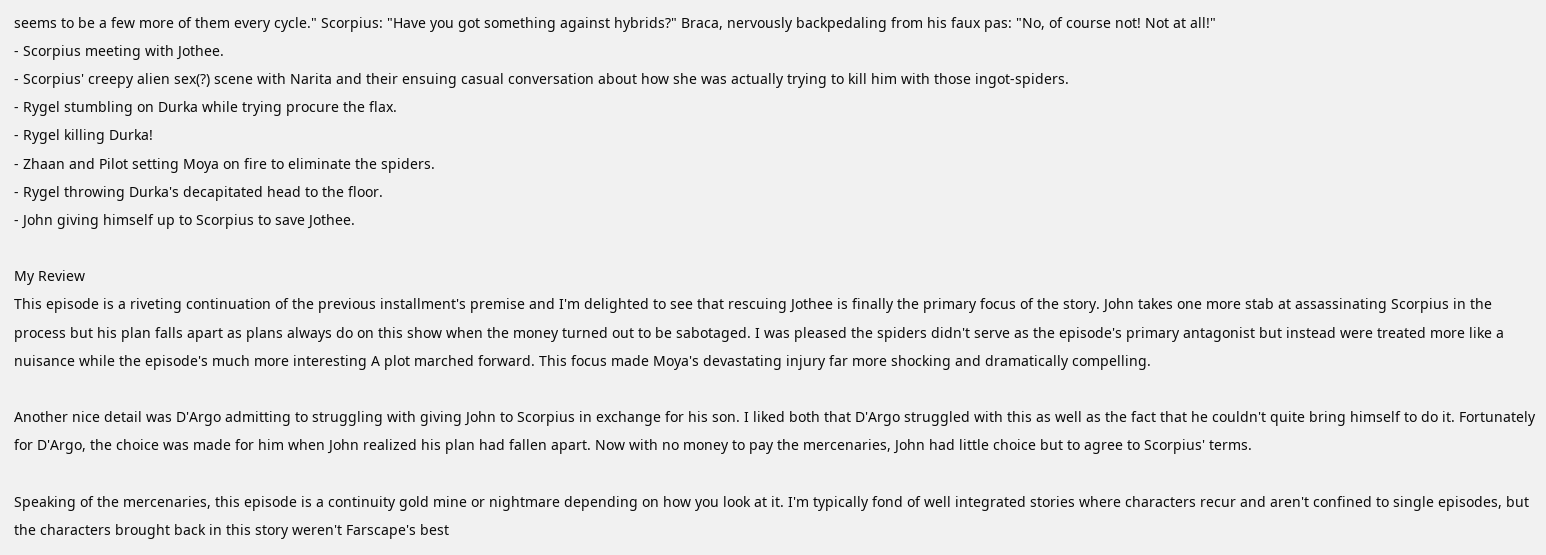seems to be a few more of them every cycle." Scorpius: "Have you got something against hybrids?" Braca, nervously backpedaling from his faux pas: "No, of course not! Not at all!"
- Scorpius meeting with Jothee.
- Scorpius' creepy alien sex(?) scene with Narita and their ensuing casual conversation about how she was actually trying to kill him with those ingot-spiders.
- Rygel stumbling on Durka while trying procure the flax.
- Rygel killing Durka!
- Zhaan and Pilot setting Moya on fire to eliminate the spiders.
- Rygel throwing Durka's decapitated head to the floor.
- John giving himself up to Scorpius to save Jothee.

My Review
This episode is a riveting continuation of the previous installment's premise and I'm delighted to see that rescuing Jothee is finally the primary focus of the story. John takes one more stab at assassinating Scorpius in the process but his plan falls apart as plans always do on this show when the money turned out to be sabotaged. I was pleased the spiders didn't serve as the episode's primary antagonist but instead were treated more like a nuisance while the episode's much more interesting A plot marched forward. This focus made Moya's devastating injury far more shocking and dramatically compelling.

Another nice detail was D'Argo admitting to struggling with giving John to Scorpius in exchange for his son. I liked both that D'Argo struggled with this as well as the fact that he couldn't quite bring himself to do it. Fortunately for D'Argo, the choice was made for him when John realized his plan had fallen apart. Now with no money to pay the mercenaries, John had little choice but to agree to Scorpius' terms.

Speaking of the mercenaries, this episode is a continuity gold mine or nightmare depending on how you look at it. I'm typically fond of well integrated stories where characters recur and aren't confined to single episodes, but the characters brought back in this story weren't Farscape's best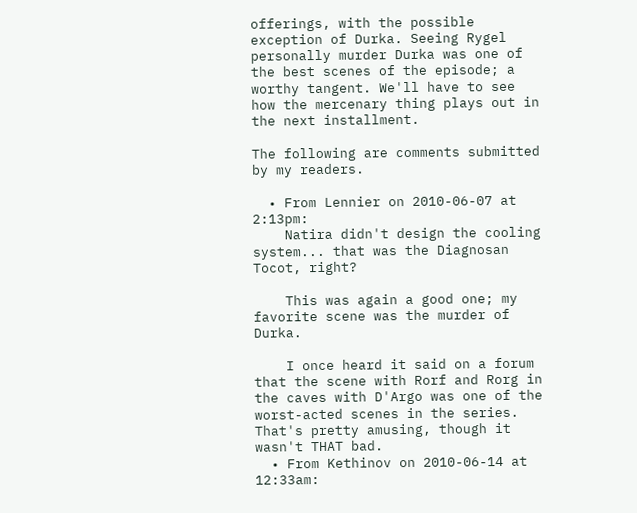offerings, with the possible exception of Durka. Seeing Rygel personally murder Durka was one of the best scenes of the episode; a worthy tangent. We'll have to see how the mercenary thing plays out in the next installment.

The following are comments submitted by my readers.

  • From Lennier on 2010-06-07 at 2:13pm:
    Natira didn't design the cooling system... that was the Diagnosan Tocot, right?

    This was again a good one; my favorite scene was the murder of Durka.

    I once heard it said on a forum that the scene with Rorf and Rorg in the caves with D'Argo was one of the worst-acted scenes in the series. That's pretty amusing, though it wasn't THAT bad.
  • From Kethinov on 2010-06-14 at 12:33am: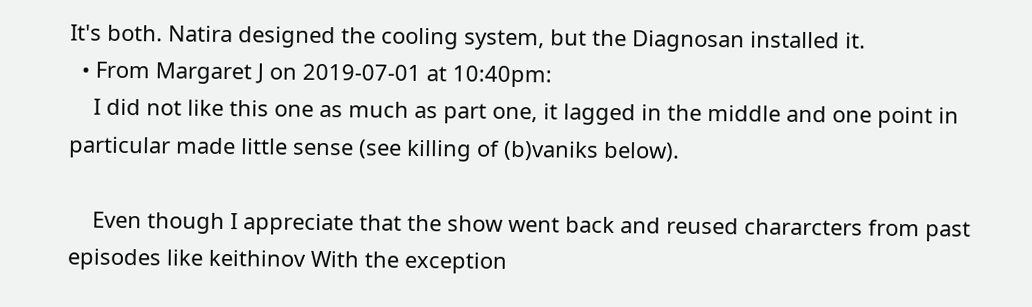It's both. Natira designed the cooling system, but the Diagnosan installed it.
  • From Margaret J on 2019-07-01 at 10:40pm:
    I did not like this one as much as part one, it lagged in the middle and one point in particular made little sense (see killing of (b)vaniks below).

    Even though I appreciate that the show went back and reused chararcters from past episodes like keithinov With the exception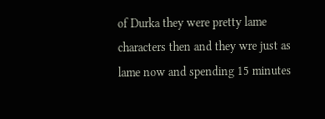of Durka they were pretty lame characters then and they wre just as lame now and spending 15 minutes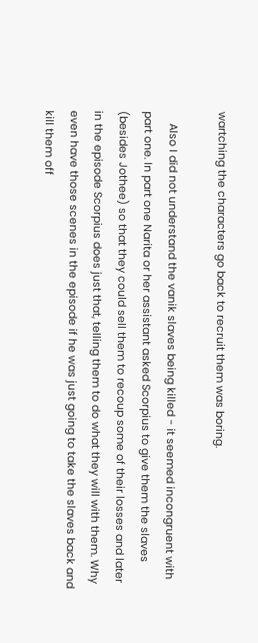wartching the characters go back to recruit them was boring.

    Also I did not understand the vanik slaves being killed - it seemed incongruent with part one. In part one Narita or her assistant asked Scorpius to give them the slaves (besides Jothee) so that they could sell them to recoup some of their losses and later in the episode Scorpius does just that, telling them to do what they will with them. Why even have those scenes in the episode if he was just going to take the slaves back and kill them off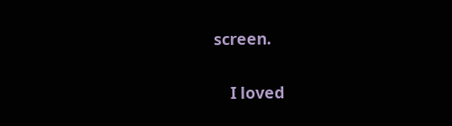screen.

    I loved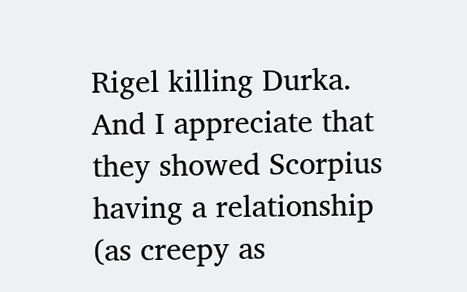Rigel killing Durka. And I appreciate that they showed Scorpius having a relationship (as creepy as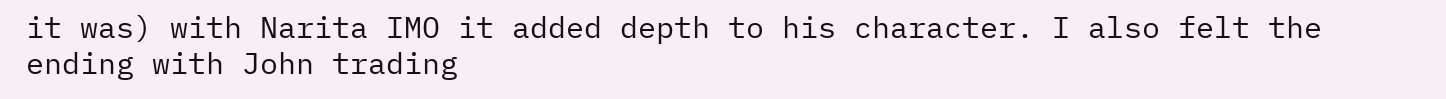it was) with Narita IMO it added depth to his character. I also felt the ending with John trading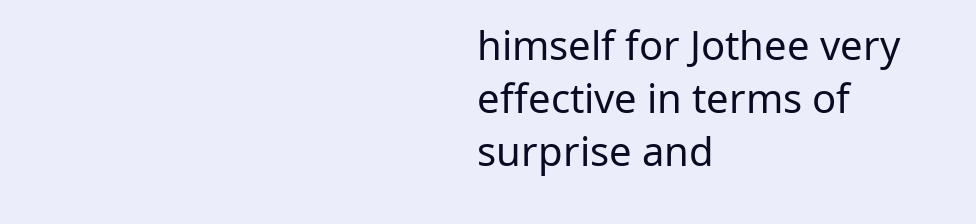himself for Jothee very effective in terms of surprise and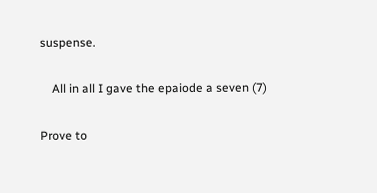suspense.

    All in all I gave the epaiode a seven (7)

Prove to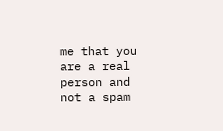me that you are a real person and not a spam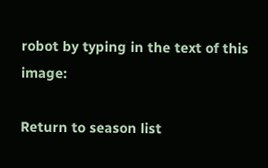robot by typing in the text of this image:

Return to season list